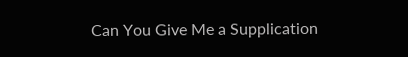Can You Give Me a Supplication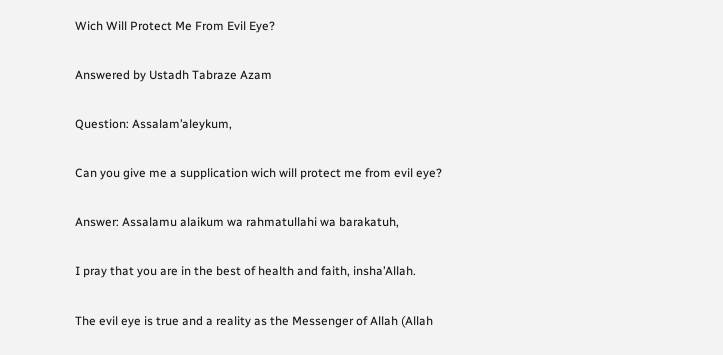Wich Will Protect Me From Evil Eye?

Answered by Ustadh Tabraze Azam

Question: Assalam’aleykum,

Can you give me a supplication wich will protect me from evil eye?

Answer: Assalamu alaikum wa rahmatullahi wa barakatuh,

I pray that you are in the best of health and faith, insha’Allah.

The evil eye is true and a reality as the Messenger of Allah (Allah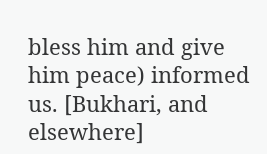bless him and give him peace) informed us. [Bukhari, and elsewhere]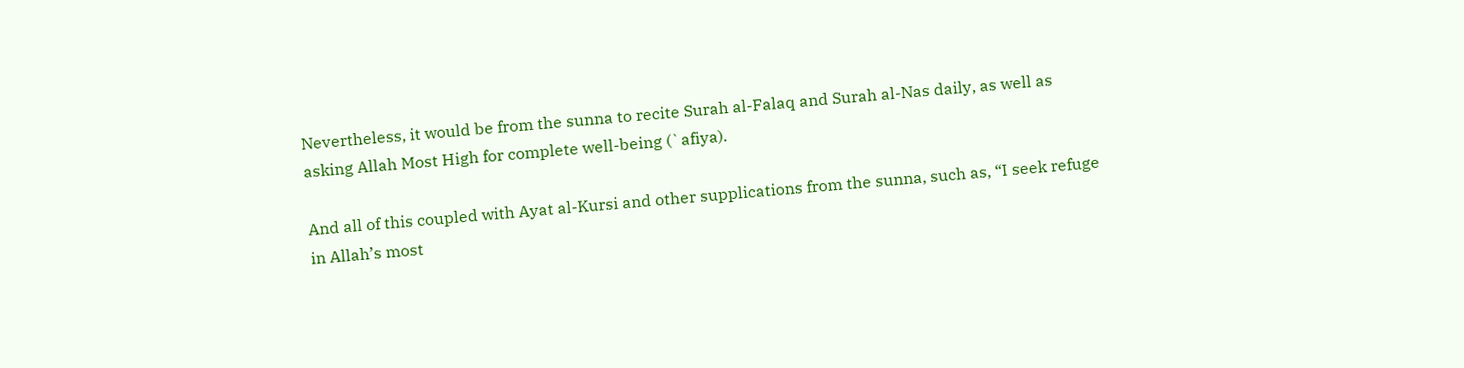Nevertheless, it would be from the sunna to recite Surah al-Falaq and Surah al-Nas daily, as well as asking Allah Most High for complete well-being (`afiya).

And all of this coupled with Ayat al-Kursi and other supplications from the sunna, such as, “I seek refuge in Allah’s most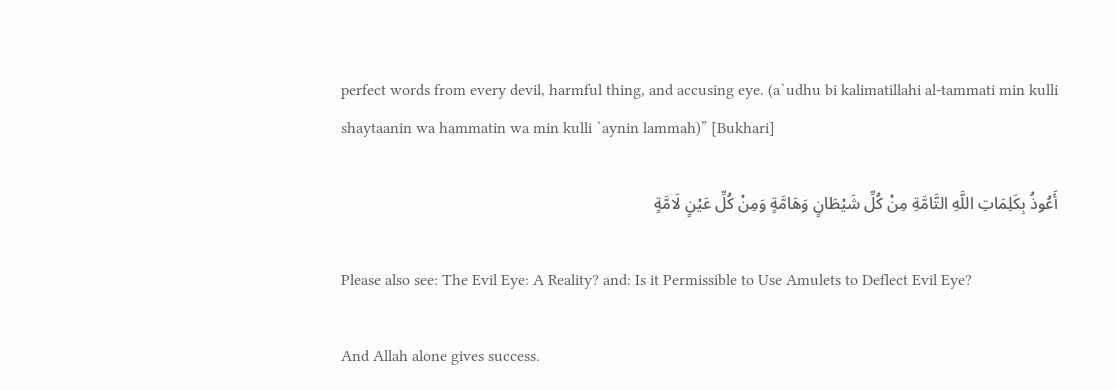perfect words from every devil, harmful thing, and accusing eye. (a`udhu bi kalimatillahi al-tammati min kulli shaytaanin wa hammatin wa min kulli `aynin lammah)” [Bukhari]

أَعُوذُ بِكَلِمَاتِ اللَّهِ التَّامَّةِ مِنْ كُلِّ شَيْطَانٍ وَهَامَّةٍ وَمِنْ كُلِّ عَيْنٍ لَامَّةٍ

Please also see: The Evil Eye: A Reality? and: Is it Permissible to Use Amulets to Deflect Evil Eye?

And Allah alone gives success.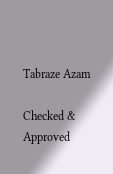Tabraze Azam

Checked & Approved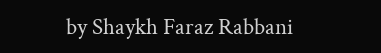by Shaykh Faraz Rabbani